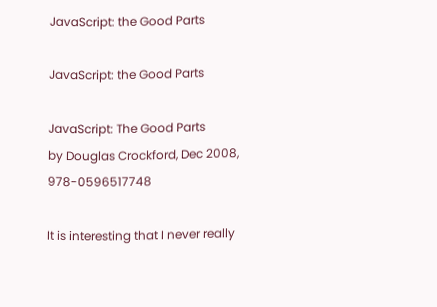JavaScript: the Good Parts

JavaScript: the Good Parts

JavaScript: The Good Parts
by Douglas Crockford, Dec 2008, 978-0596517748

It is interesting that I never really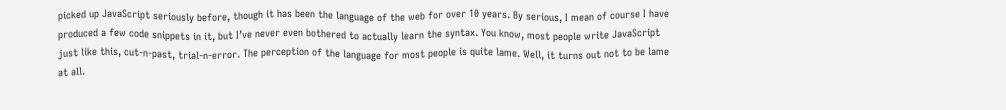picked up JavaScript seriously before, though it has been the language of the web for over 10 years. By serious, I mean of course I have produced a few code snippets in it, but I’ve never even bothered to actually learn the syntax. You know, most people write JavaScript just like this, cut-n-past, trial-n-error. The perception of the language for most people is quite lame. Well, it turns out not to be lame at all.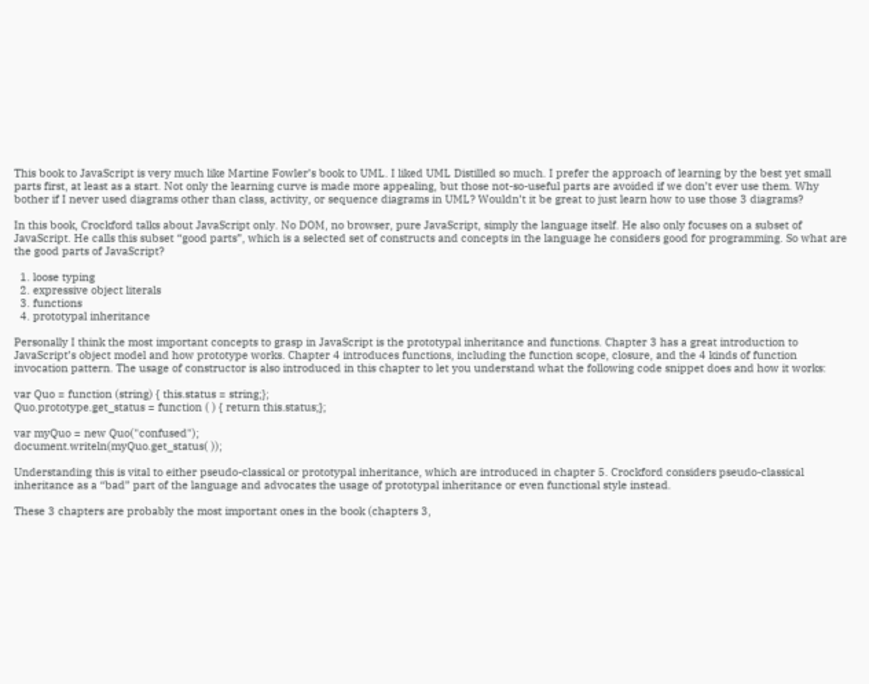This book to JavaScript is very much like Martine Fowler’s book to UML. I liked UML Distilled so much. I prefer the approach of learning by the best yet small parts first, at least as a start. Not only the learning curve is made more appealing, but those not-so-useful parts are avoided if we don’t ever use them. Why bother if I never used diagrams other than class, activity, or sequence diagrams in UML? Wouldn’t it be great to just learn how to use those 3 diagrams?

In this book, Crockford talks about JavaScript only. No DOM, no browser, pure JavaScript, simply the language itself. He also only focuses on a subset of JavaScript. He calls this subset “good parts”, which is a selected set of constructs and concepts in the language he considers good for programming. So what are the good parts of JavaScript?

  1. loose typing
  2. expressive object literals
  3. functions
  4. prototypal inheritance

Personally I think the most important concepts to grasp in JavaScript is the prototypal inheritance and functions. Chapter 3 has a great introduction to JavaScript’s object model and how prototype works. Chapter 4 introduces functions, including the function scope, closure, and the 4 kinds of function invocation pattern. The usage of constructor is also introduced in this chapter to let you understand what the following code snippet does and how it works:

var Quo = function (string) { this.status = string;};
Quo.prototype.get_status = function ( ) { return this.status;};

var myQuo = new Quo("confused");
document.writeln(myQuo.get_status( ));

Understanding this is vital to either pseudo-classical or prototypal inheritance, which are introduced in chapter 5. Crockford considers pseudo-classical inheritance as a “bad” part of the language and advocates the usage of prototypal inheritance or even functional style instead.

These 3 chapters are probably the most important ones in the book (chapters 3,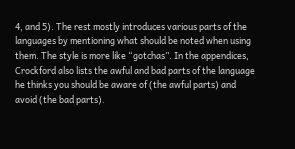4, and 5). The rest mostly introduces various parts of the languages by mentioning what should be noted when using them. The style is more like “gotchas”. In the appendices, Crockford also lists the awful and bad parts of the language he thinks you should be aware of (the awful parts) and avoid (the bad parts).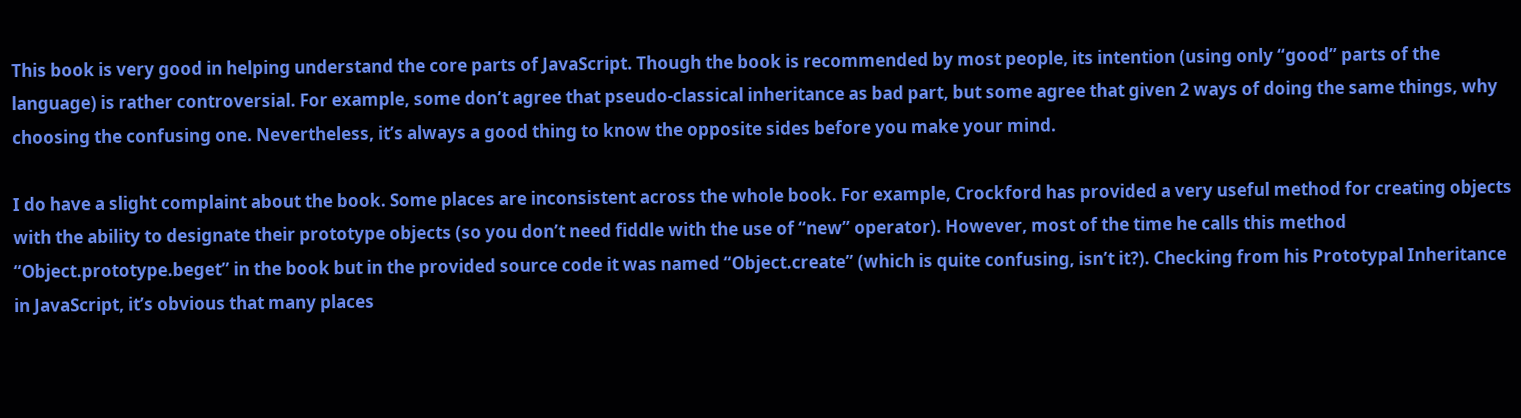This book is very good in helping understand the core parts of JavaScript. Though the book is recommended by most people, its intention (using only “good” parts of the language) is rather controversial. For example, some don’t agree that pseudo-classical inheritance as bad part, but some agree that given 2 ways of doing the same things, why choosing the confusing one. Nevertheless, it’s always a good thing to know the opposite sides before you make your mind.

I do have a slight complaint about the book. Some places are inconsistent across the whole book. For example, Crockford has provided a very useful method for creating objects with the ability to designate their prototype objects (so you don’t need fiddle with the use of “new” operator). However, most of the time he calls this method “Object.prototype.beget” in the book but in the provided source code it was named “Object.create” (which is quite confusing, isn’t it?). Checking from his Prototypal Inheritance in JavaScript, it’s obvious that many places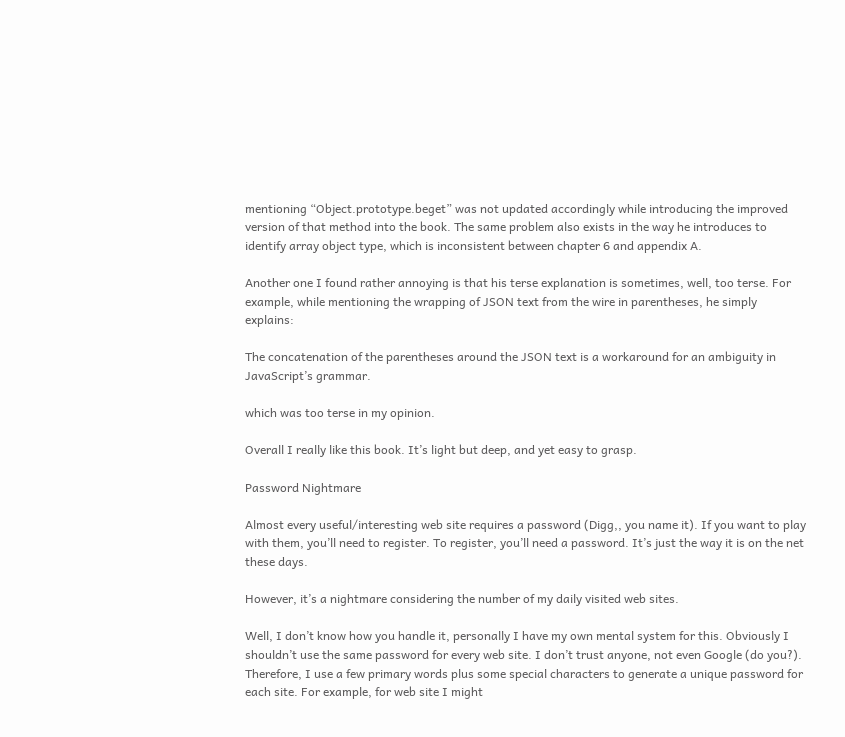mentioning “Object.prototype.beget” was not updated accordingly while introducing the improved version of that method into the book. The same problem also exists in the way he introduces to identify array object type, which is inconsistent between chapter 6 and appendix A.

Another one I found rather annoying is that his terse explanation is sometimes, well, too terse. For example, while mentioning the wrapping of JSON text from the wire in parentheses, he simply explains:

The concatenation of the parentheses around the JSON text is a workaround for an ambiguity in JavaScript’s grammar.

which was too terse in my opinion.

Overall I really like this book. It’s light but deep, and yet easy to grasp.

Password Nightmare

Almost every useful/interesting web site requires a password (Digg,, you name it). If you want to play with them, you’ll need to register. To register, you’ll need a password. It’s just the way it is on the net these days.

However, it’s a nightmare considering the number of my daily visited web sites.

Well, I don’t know how you handle it, personally I have my own mental system for this. Obviously I shouldn’t use the same password for every web site. I don’t trust anyone, not even Google (do you?). Therefore, I use a few primary words plus some special characters to generate a unique password for each site. For example, for web site I might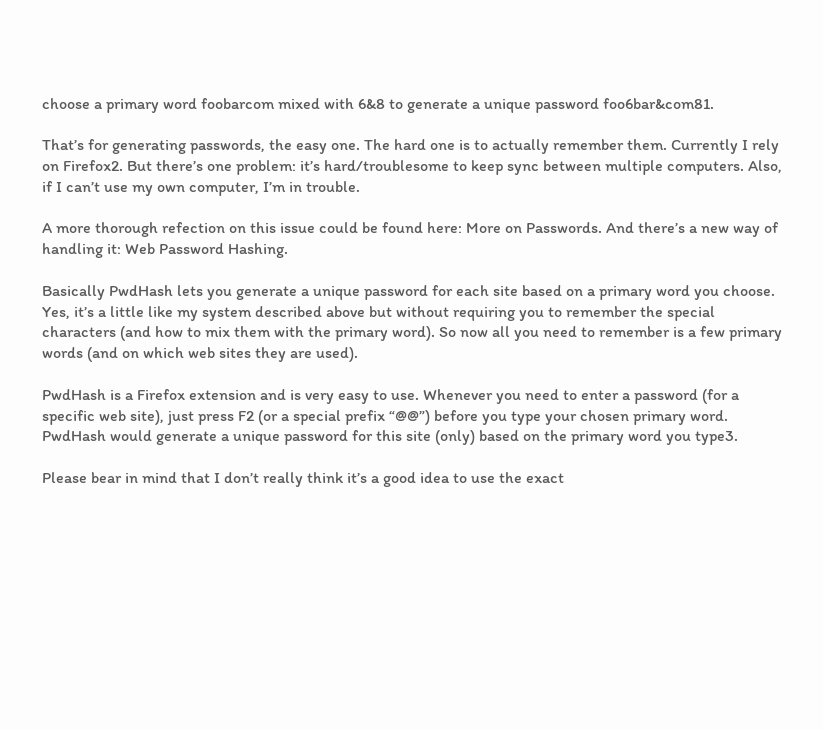choose a primary word foobarcom mixed with 6&8 to generate a unique password foo6bar&com81.

That’s for generating passwords, the easy one. The hard one is to actually remember them. Currently I rely on Firefox2. But there’s one problem: it’s hard/troublesome to keep sync between multiple computers. Also, if I can’t use my own computer, I’m in trouble.

A more thorough refection on this issue could be found here: More on Passwords. And there’s a new way of handling it: Web Password Hashing.

Basically PwdHash lets you generate a unique password for each site based on a primary word you choose. Yes, it’s a little like my system described above but without requiring you to remember the special characters (and how to mix them with the primary word). So now all you need to remember is a few primary words (and on which web sites they are used).

PwdHash is a Firefox extension and is very easy to use. Whenever you need to enter a password (for a specific web site), just press F2 (or a special prefix “@@”) before you type your chosen primary word. PwdHash would generate a unique password for this site (only) based on the primary word you type3.

Please bear in mind that I don’t really think it’s a good idea to use the exact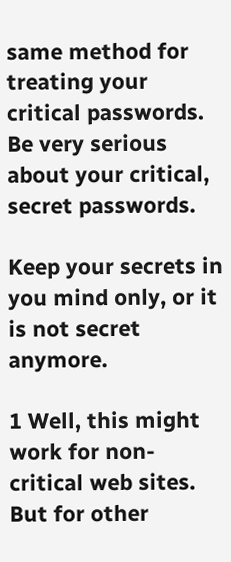same method for treating your critical passwords. Be very serious about your critical, secret passwords.

Keep your secrets in you mind only, or it is not secret anymore.

1 Well, this might work for non-critical web sites. But for other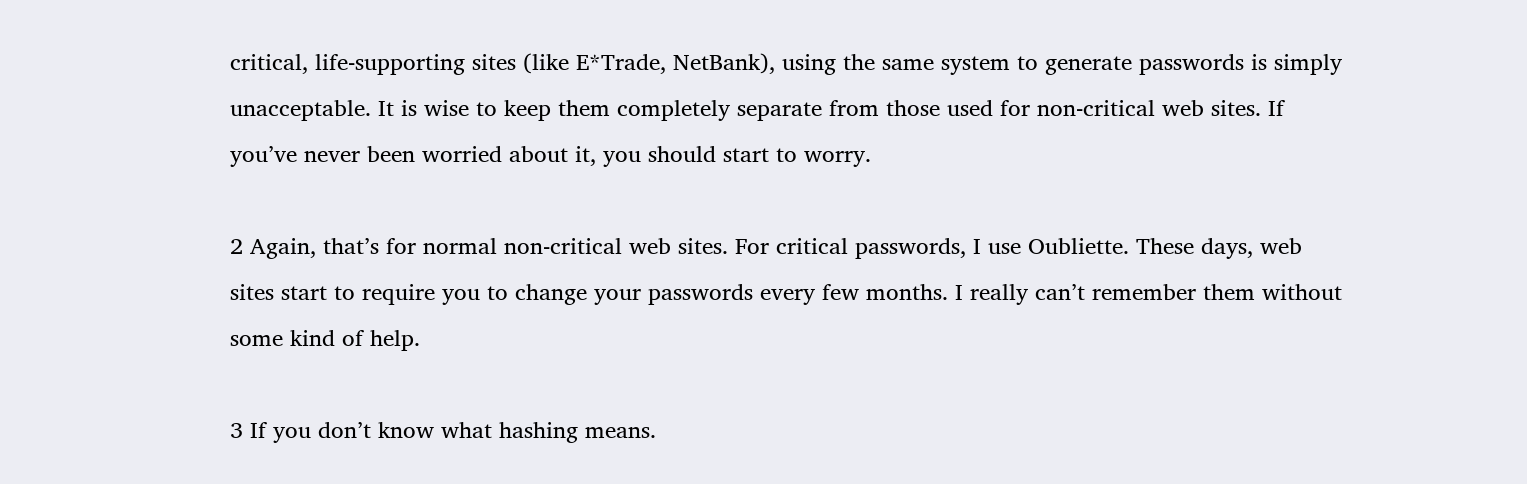critical, life-supporting sites (like E*Trade, NetBank), using the same system to generate passwords is simply unacceptable. It is wise to keep them completely separate from those used for non-critical web sites. If you’ve never been worried about it, you should start to worry.

2 Again, that’s for normal non-critical web sites. For critical passwords, I use Oubliette. These days, web sites start to require you to change your passwords every few months. I really can’t remember them without some kind of help.

3 If you don’t know what hashing means.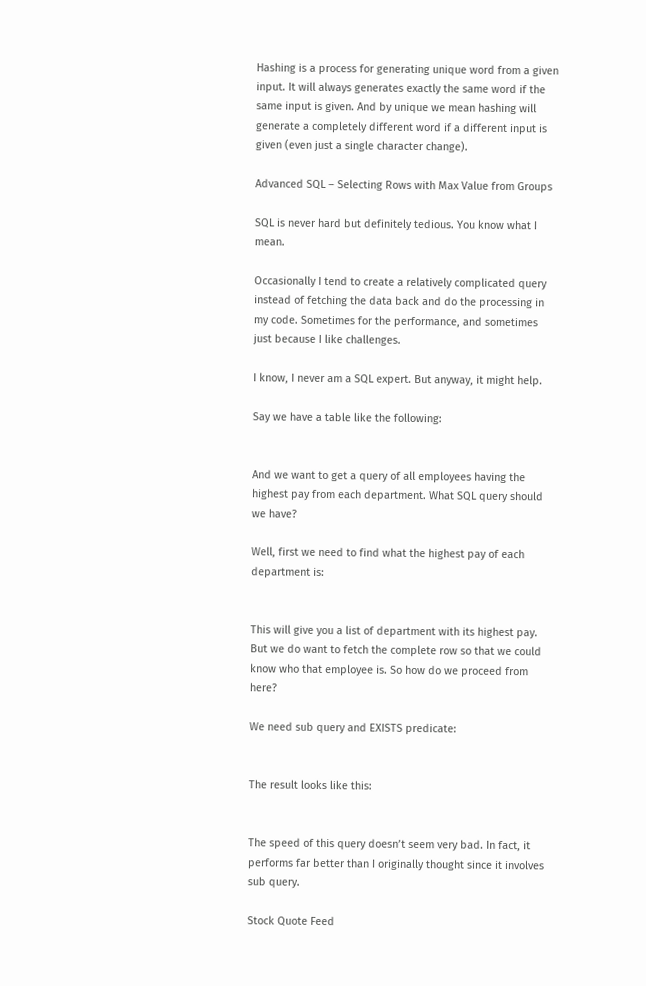Hashing is a process for generating unique word from a given input. It will always generates exactly the same word if the same input is given. And by unique we mean hashing will generate a completely different word if a different input is given (even just a single character change).

Advanced SQL – Selecting Rows with Max Value from Groups

SQL is never hard but definitely tedious. You know what I mean.

Occasionally I tend to create a relatively complicated query instead of fetching the data back and do the processing in my code. Sometimes for the performance, and sometimes just because I like challenges.

I know, I never am a SQL expert. But anyway, it might help.

Say we have a table like the following:


And we want to get a query of all employees having the highest pay from each department. What SQL query should we have?

Well, first we need to find what the highest pay of each department is:


This will give you a list of department with its highest pay. But we do want to fetch the complete row so that we could know who that employee is. So how do we proceed from here?

We need sub query and EXISTS predicate:


The result looks like this:


The speed of this query doesn’t seem very bad. In fact, it performs far better than I originally thought since it involves sub query.

Stock Quote Feed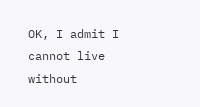OK, I admit I cannot live without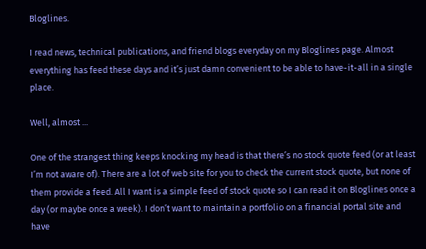Bloglines.

I read news, technical publications, and friend blogs everyday on my Bloglines page. Almost everything has feed these days and it’s just damn convenient to be able to have-it-all in a single place.

Well, almost ...

One of the strangest thing keeps knocking my head is that there’s no stock quote feed (or at least I’m not aware of). There are a lot of web site for you to check the current stock quote, but none of them provide a feed. All I want is a simple feed of stock quote so I can read it on Bloglines once a day (or maybe once a week). I don’t want to maintain a portfolio on a financial portal site and have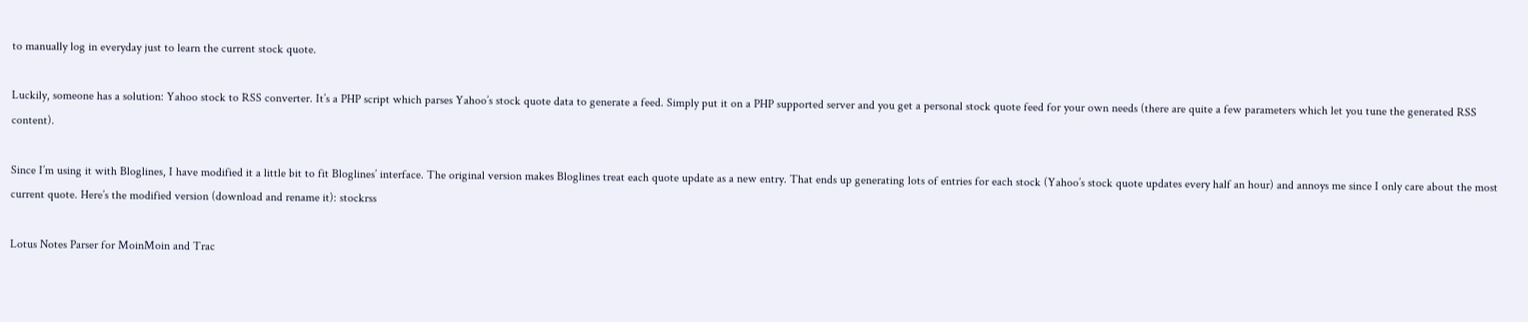to manually log in everyday just to learn the current stock quote.

Luckily, someone has a solution: Yahoo stock to RSS converter. It’s a PHP script which parses Yahoo’s stock quote data to generate a feed. Simply put it on a PHP supported server and you get a personal stock quote feed for your own needs (there are quite a few parameters which let you tune the generated RSS content).

Since I’m using it with Bloglines, I have modified it a little bit to fit Bloglines’ interface. The original version makes Bloglines treat each quote update as a new entry. That ends up generating lots of entries for each stock (Yahoo’s stock quote updates every half an hour) and annoys me since I only care about the most current quote. Here’s the modified version (download and rename it): stockrss

Lotus Notes Parser for MoinMoin and Trac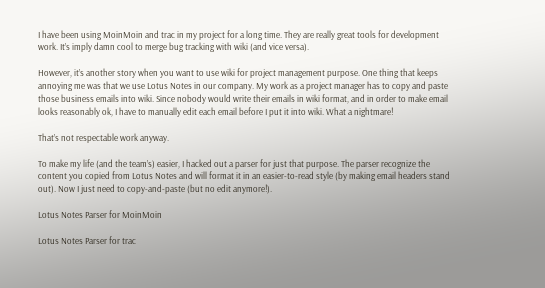I have been using MoinMoin and trac in my project for a long time. They are really great tools for development work. It’s imply damn cool to merge bug tracking with wiki (and vice versa).

However, it’s another story when you want to use wiki for project management purpose. One thing that keeps annoying me was that we use Lotus Notes in our company. My work as a project manager has to copy and paste those business emails into wiki. Since nobody would write their emails in wiki format, and in order to make email looks reasonably ok, I have to manually edit each email before I put it into wiki. What a nightmare!

That’s not respectable work anyway.

To make my life (and the team’s) easier, I hacked out a parser for just that purpose. The parser recognize the content you copied from Lotus Notes and will format it in an easier-to-read style (by making email headers stand out). Now I just need to copy-and-paste (but no edit anymore!).

Lotus Notes Parser for MoinMoin

Lotus Notes Parser for trac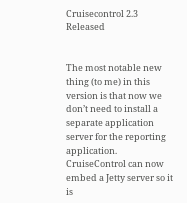Cruisecontrol 2.3 Released


The most notable new thing (to me) in this version is that now we don’t need to install a separate application server for the reporting application. CruiseControl can now embed a Jetty server so it is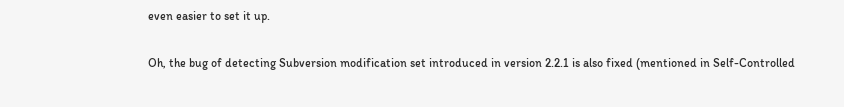even easier to set it up.

Oh, the bug of detecting Subversion modification set introduced in version 2.2.1 is also fixed (mentioned in Self-Controlled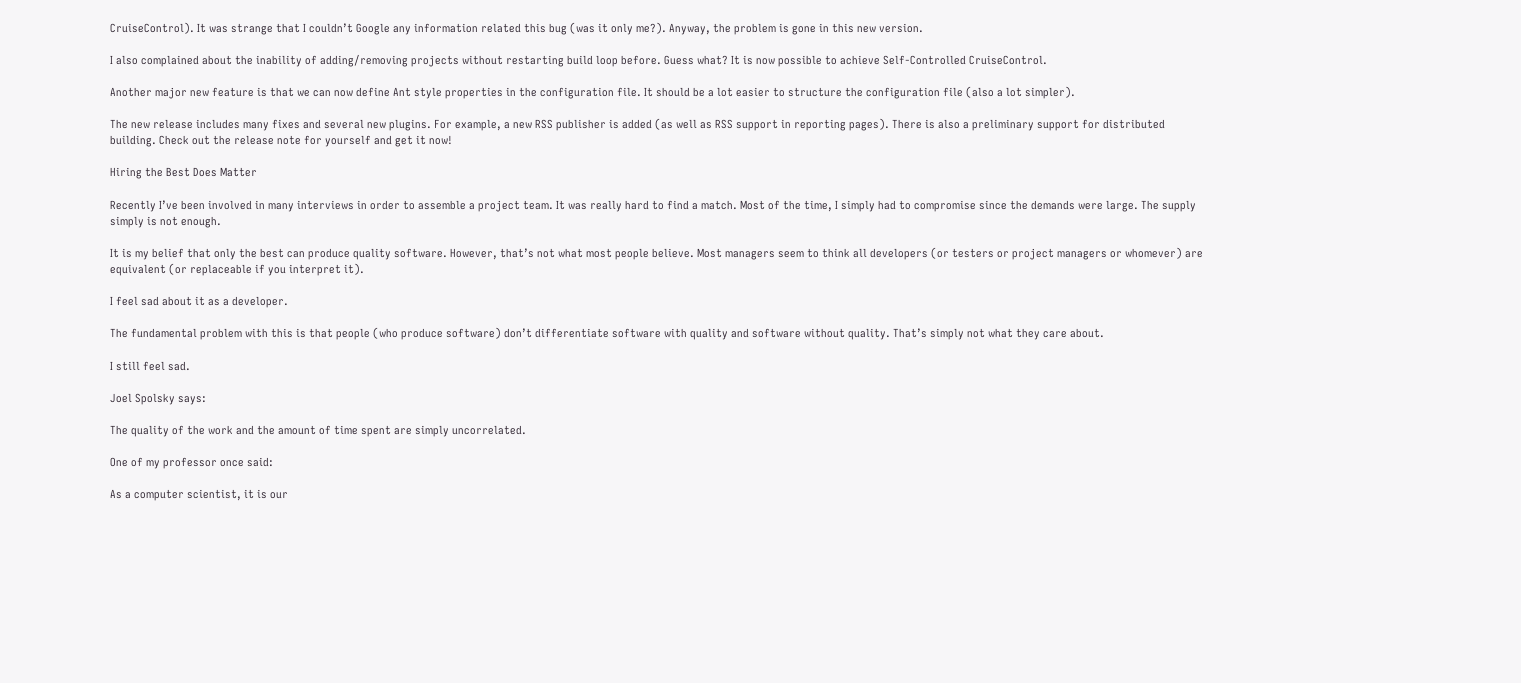CruiseControl). It was strange that I couldn’t Google any information related this bug (was it only me?). Anyway, the problem is gone in this new version.

I also complained about the inability of adding/removing projects without restarting build loop before. Guess what? It is now possible to achieve Self-Controlled CruiseControl.

Another major new feature is that we can now define Ant style properties in the configuration file. It should be a lot easier to structure the configuration file (also a lot simpler).

The new release includes many fixes and several new plugins. For example, a new RSS publisher is added (as well as RSS support in reporting pages). There is also a preliminary support for distributed building. Check out the release note for yourself and get it now!

Hiring the Best Does Matter

Recently I’ve been involved in many interviews in order to assemble a project team. It was really hard to find a match. Most of the time, I simply had to compromise since the demands were large. The supply simply is not enough.

It is my belief that only the best can produce quality software. However, that’s not what most people believe. Most managers seem to think all developers (or testers or project managers or whomever) are equivalent (or replaceable if you interpret it).

I feel sad about it as a developer.

The fundamental problem with this is that people (who produce software) don’t differentiate software with quality and software without quality. That’s simply not what they care about.

I still feel sad.

Joel Spolsky says:

The quality of the work and the amount of time spent are simply uncorrelated.

One of my professor once said:

As a computer scientist, it is our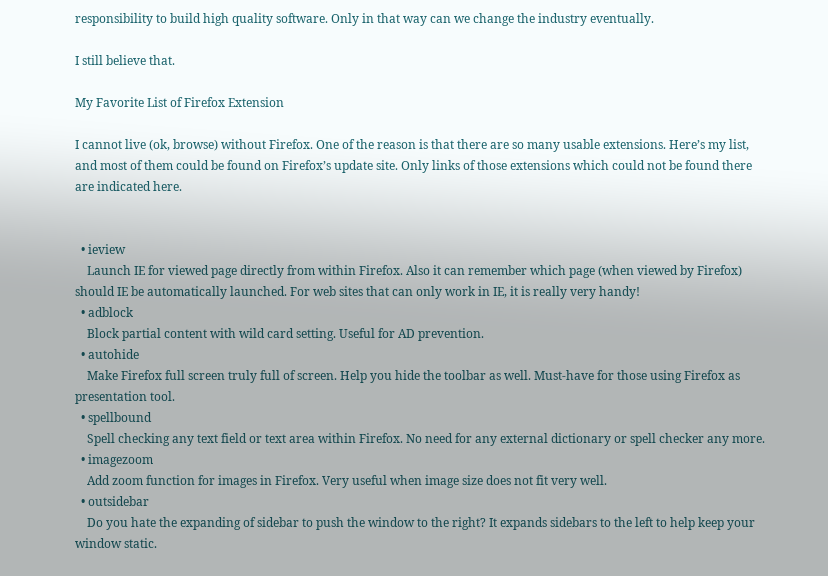responsibility to build high quality software. Only in that way can we change the industry eventually.

I still believe that.

My Favorite List of Firefox Extension

I cannot live (ok, browse) without Firefox. One of the reason is that there are so many usable extensions. Here’s my list, and most of them could be found on Firefox’s update site. Only links of those extensions which could not be found there are indicated here.


  • ieview
    Launch IE for viewed page directly from within Firefox. Also it can remember which page (when viewed by Firefox) should IE be automatically launched. For web sites that can only work in IE, it is really very handy!
  • adblock
    Block partial content with wild card setting. Useful for AD prevention.
  • autohide
    Make Firefox full screen truly full of screen. Help you hide the toolbar as well. Must-have for those using Firefox as presentation tool.
  • spellbound
    Spell checking any text field or text area within Firefox. No need for any external dictionary or spell checker any more.
  • imagezoom
    Add zoom function for images in Firefox. Very useful when image size does not fit very well.
  • outsidebar
    Do you hate the expanding of sidebar to push the window to the right? It expands sidebars to the left to help keep your window static.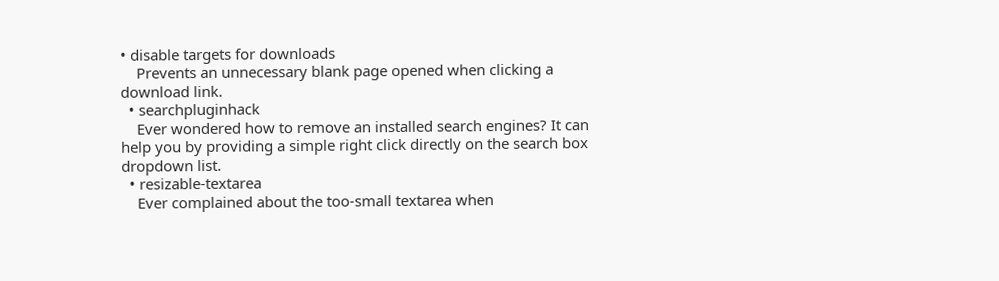• disable targets for downloads
    Prevents an unnecessary blank page opened when clicking a download link.
  • searchpluginhack
    Ever wondered how to remove an installed search engines? It can help you by providing a simple right click directly on the search box dropdown list.
  • resizable-textarea
    Ever complained about the too-small textarea when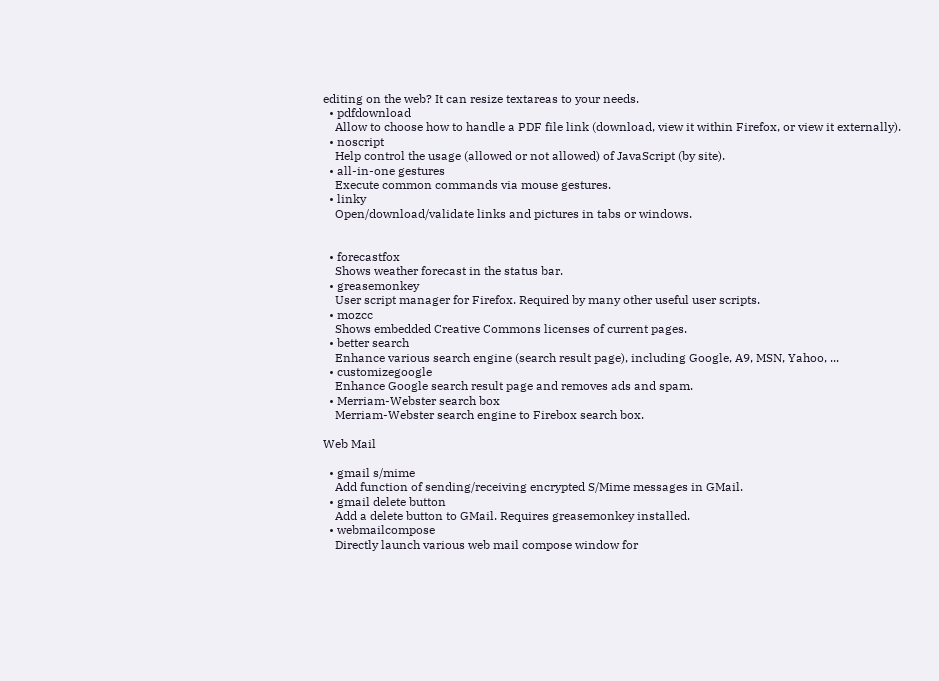editing on the web? It can resize textareas to your needs.
  • pdfdownload
    Allow to choose how to handle a PDF file link (download, view it within Firefox, or view it externally).
  • noscript
    Help control the usage (allowed or not allowed) of JavaScript (by site).
  • all-in-one gestures
    Execute common commands via mouse gestures.
  • linky
    Open/download/validate links and pictures in tabs or windows.


  • forecastfox
    Shows weather forecast in the status bar.
  • greasemonkey
    User script manager for Firefox. Required by many other useful user scripts.
  • mozcc
    Shows embedded Creative Commons licenses of current pages.
  • better search
    Enhance various search engine (search result page), including Google, A9, MSN, Yahoo, ...
  • customizegoogle
    Enhance Google search result page and removes ads and spam.
  • Merriam-Webster search box
    Merriam-Webster search engine to Firebox search box.

Web Mail

  • gmail s/mime
    Add function of sending/receiving encrypted S/Mime messages in GMail.
  • gmail delete button
    Add a delete button to GMail. Requires greasemonkey installed.
  • webmailcompose
    Directly launch various web mail compose window for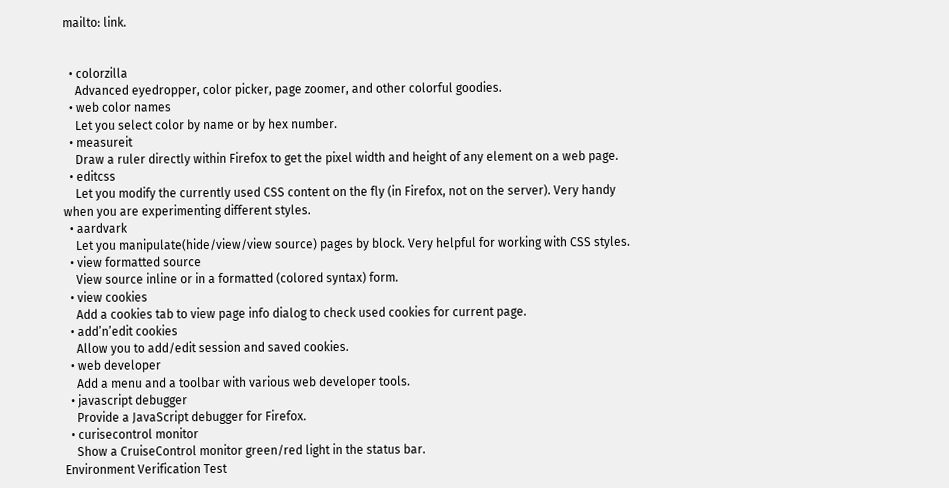mailto: link.


  • colorzilla
    Advanced eyedropper, color picker, page zoomer, and other colorful goodies.
  • web color names
    Let you select color by name or by hex number.
  • measureit
    Draw a ruler directly within Firefox to get the pixel width and height of any element on a web page.
  • editcss
    Let you modify the currently used CSS content on the fly (in Firefox, not on the server). Very handy when you are experimenting different styles.
  • aardvark
    Let you manipulate(hide/view/view source) pages by block. Very helpful for working with CSS styles.
  • view formatted source
    View source inline or in a formatted (colored syntax) form.
  • view cookies
    Add a cookies tab to view page info dialog to check used cookies for current page.
  • add’n’edit cookies
    Allow you to add/edit session and saved cookies.
  • web developer
    Add a menu and a toolbar with various web developer tools.
  • javascript debugger
    Provide a JavaScript debugger for Firefox.
  • curisecontrol monitor
    Show a CruiseControl monitor green/red light in the status bar.
Environment Verification Test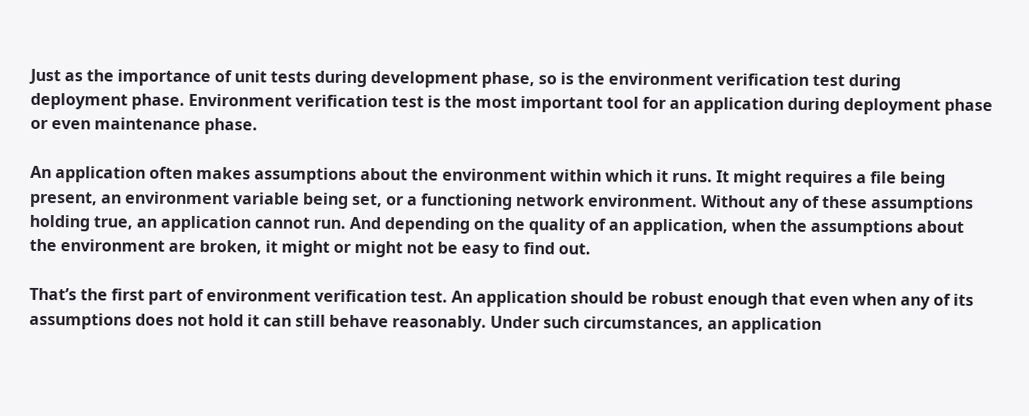Just as the importance of unit tests during development phase, so is the environment verification test during deployment phase. Environment verification test is the most important tool for an application during deployment phase or even maintenance phase.

An application often makes assumptions about the environment within which it runs. It might requires a file being present, an environment variable being set, or a functioning network environment. Without any of these assumptions holding true, an application cannot run. And depending on the quality of an application, when the assumptions about the environment are broken, it might or might not be easy to find out.

That’s the first part of environment verification test. An application should be robust enough that even when any of its assumptions does not hold it can still behave reasonably. Under such circumstances, an application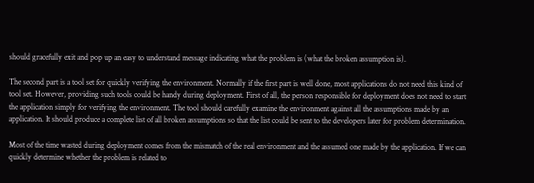should gracefully exit and pop up an easy to understand message indicating what the problem is (what the broken assumption is).

The second part is a tool set for quickly verifying the environment. Normally if the first part is well done, most applications do not need this kind of tool set. However, providing such tools could be handy during deployment. First of all, the person responsible for deployment does not need to start the application simply for verifying the environment. The tool should carefully examine the environment against all the assumptions made by an application. It should produce a complete list of all broken assumptions so that the list could be sent to the developers later for problem determination.

Most of the time wasted during deployment comes from the mismatch of the real environment and the assumed one made by the application. If we can quickly determine whether the problem is related to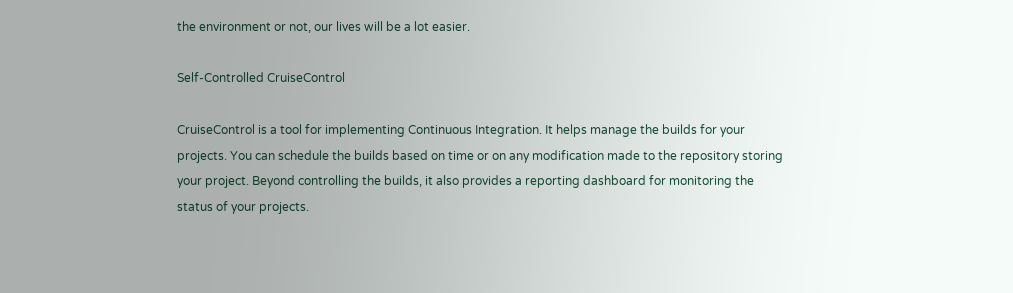the environment or not, our lives will be a lot easier.

Self-Controlled CruiseControl

CruiseControl is a tool for implementing Continuous Integration. It helps manage the builds for your projects. You can schedule the builds based on time or on any modification made to the repository storing your project. Beyond controlling the builds, it also provides a reporting dashboard for monitoring the status of your projects.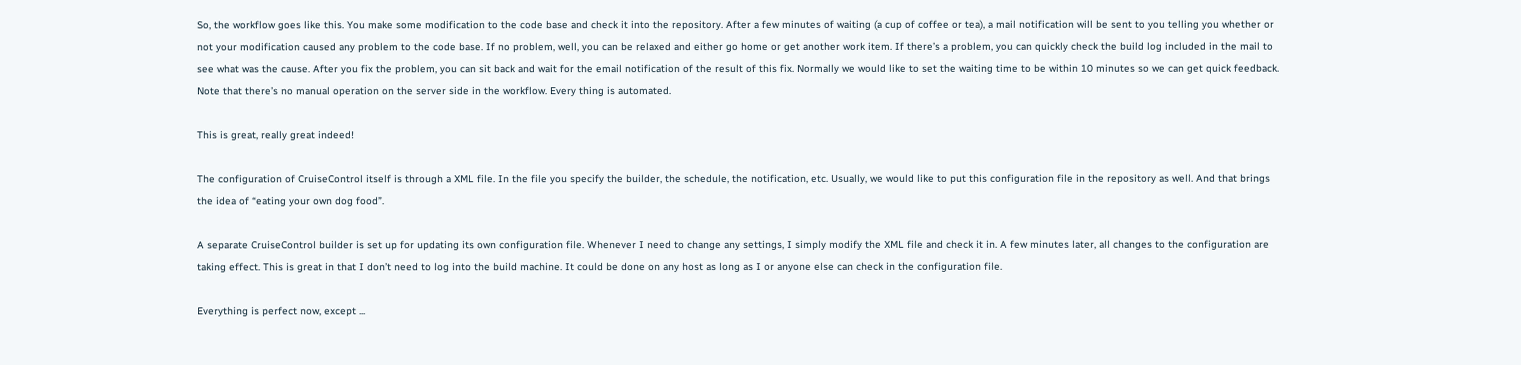So, the workflow goes like this. You make some modification to the code base and check it into the repository. After a few minutes of waiting (a cup of coffee or tea), a mail notification will be sent to you telling you whether or not your modification caused any problem to the code base. If no problem, well, you can be relaxed and either go home or get another work item. If there’s a problem, you can quickly check the build log included in the mail to see what was the cause. After you fix the problem, you can sit back and wait for the email notification of the result of this fix. Normally we would like to set the waiting time to be within 10 minutes so we can get quick feedback. Note that there’s no manual operation on the server side in the workflow. Every thing is automated.

This is great, really great indeed!

The configuration of CruiseControl itself is through a XML file. In the file you specify the builder, the schedule, the notification, etc. Usually, we would like to put this configuration file in the repository as well. And that brings the idea of “eating your own dog food”.

A separate CruiseControl builder is set up for updating its own configuration file. Whenever I need to change any settings, I simply modify the XML file and check it in. A few minutes later, all changes to the configuration are taking effect. This is great in that I don’t need to log into the build machine. It could be done on any host as long as I or anyone else can check in the configuration file.

Everything is perfect now, except ...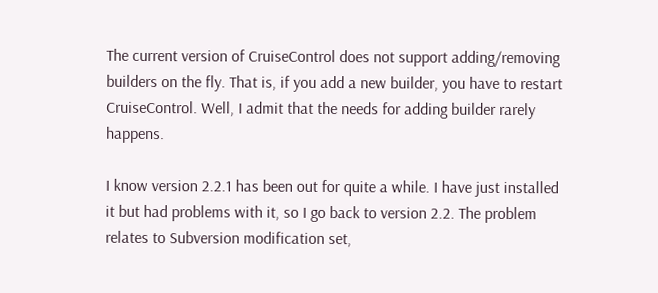The current version of CruiseControl does not support adding/removing builders on the fly. That is, if you add a new builder, you have to restart CruiseControl. Well, I admit that the needs for adding builder rarely happens.

I know version 2.2.1 has been out for quite a while. I have just installed it but had problems with it, so I go back to version 2.2. The problem relates to Subversion modification set,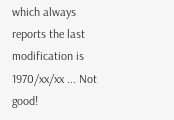which always reports the last modification is 1970/xx/xx ... Not good!